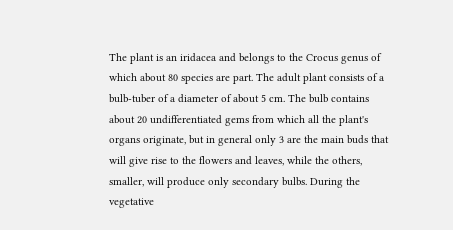The plant is an iridacea and belongs to the Crocus genus of which about 80 species are part. The adult plant consists of a bulb-tuber of a diameter of about 5 cm. The bulb contains about 20 undifferentiated gems from which all the plant's organs originate, but in general only 3 are the main buds that will give rise to the flowers and leaves, while the others, smaller, will produce only secondary bulbs. During the vegetative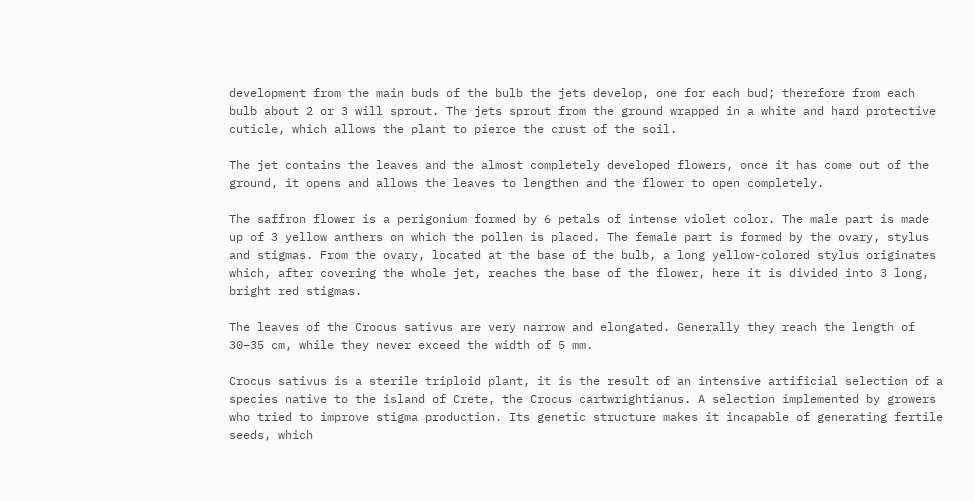development from the main buds of the bulb the jets develop, one for each bud; therefore from each bulb about 2 or 3 will sprout. The jets sprout from the ground wrapped in a white and hard protective cuticle, which allows the plant to pierce the crust of the soil.

The jet contains the leaves and the almost completely developed flowers, once it has come out of the ground, it opens and allows the leaves to lengthen and the flower to open completely.

The saffron flower is a perigonium formed by 6 petals of intense violet color. The male part is made up of 3 yellow anthers on which the pollen is placed. The female part is formed by the ovary, stylus and stigmas. From the ovary, located at the base of the bulb, a long yellow-colored stylus originates which, after covering the whole jet, reaches the base of the flower, here it is divided into 3 long, bright red stigmas.

The leaves of the Crocus sativus are very narrow and elongated. Generally they reach the length of 30–35 cm, while they never exceed the width of 5 mm.

Crocus sativus is a sterile triploid plant, it is the result of an intensive artificial selection of a species native to the island of Crete, the Crocus cartwrightianus. A selection implemented by growers who tried to improve stigma production. Its genetic structure makes it incapable of generating fertile seeds, which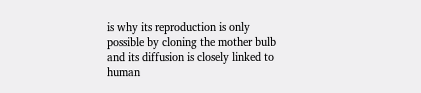is why its reproduction is only possible by cloning the mother bulb and its diffusion is closely linked to human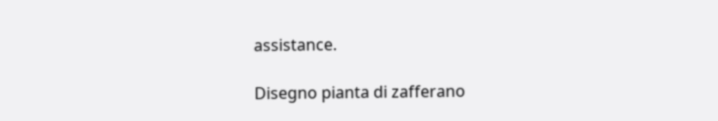assistance.

Disegno pianta di zafferano